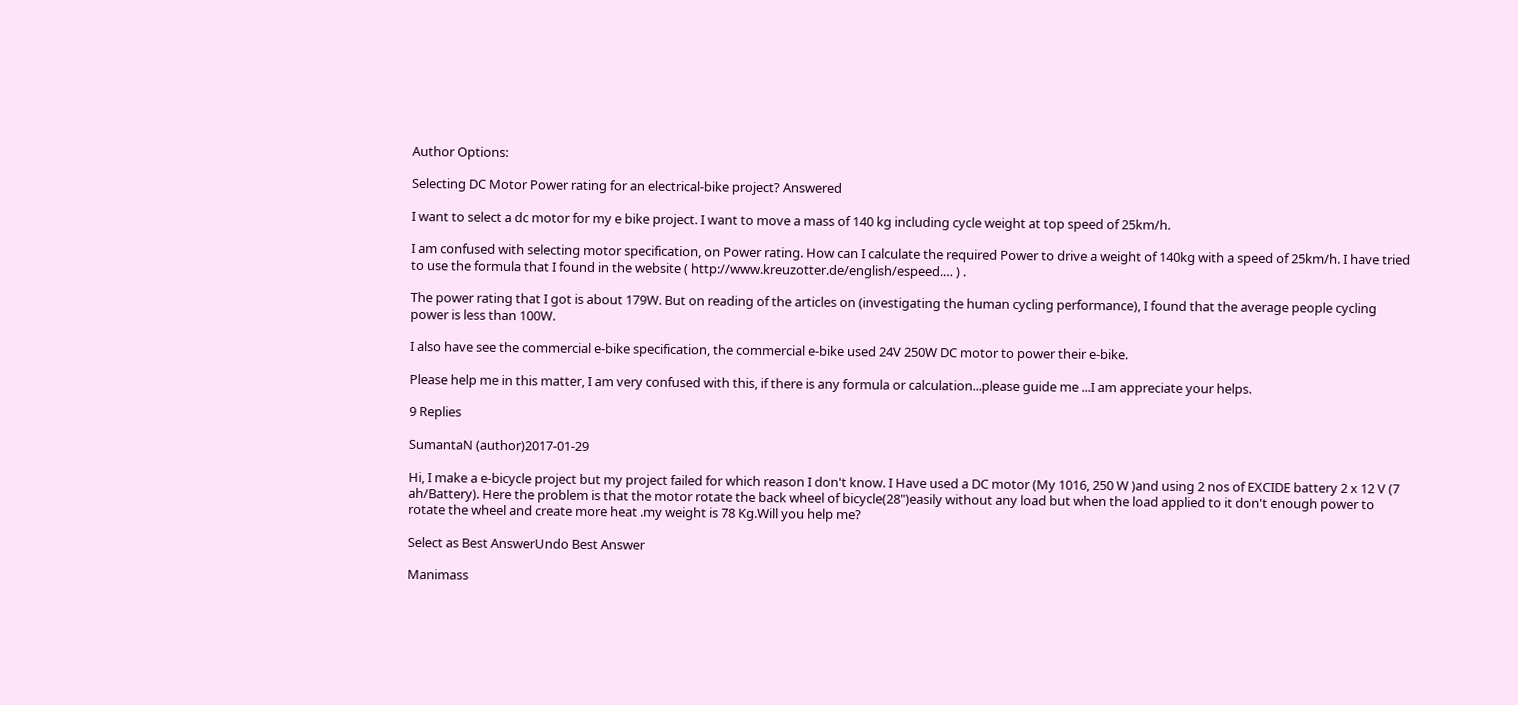Author Options:

Selecting DC Motor Power rating for an electrical-bike project? Answered

I want to select a dc motor for my e bike project. I want to move a mass of 140 kg including cycle weight at top speed of 25km/h.

I am confused with selecting motor specification, on Power rating. How can I calculate the required Power to drive a weight of 140kg with a speed of 25km/h. I have tried to use the formula that I found in the website ( http://www.kreuzotter.de/english/espeed.… ) .

The power rating that I got is about 179W. But on reading of the articles on (investigating the human cycling performance), I found that the average people cycling power is less than 100W.

I also have see the commercial e-bike specification, the commercial e-bike used 24V 250W DC motor to power their e-bike.

Please help me in this matter, I am very confused with this, if there is any formula or calculation...please guide me ...I am appreciate your helps.

9 Replies

SumantaN (author)2017-01-29

Hi, I make a e-bicycle project but my project failed for which reason I don't know. I Have used a DC motor (My 1016, 250 W )and using 2 nos of EXCIDE battery 2 x 12 V (7 ah/Battery). Here the problem is that the motor rotate the back wheel of bicycle(28")easily without any load but when the load applied to it don't enough power to rotate the wheel and create more heat .my weight is 78 Kg.Will you help me?

Select as Best AnswerUndo Best Answer

Manimass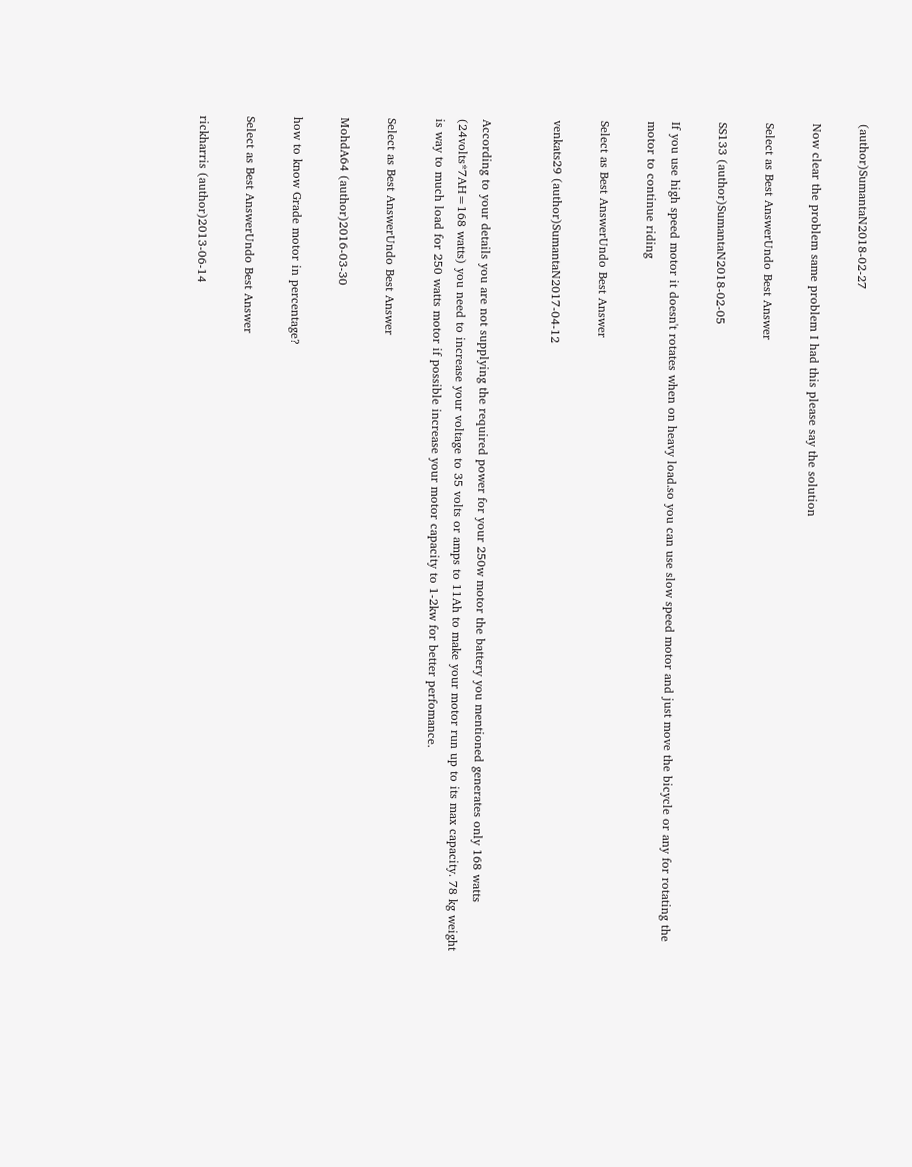(author)SumantaN2018-02-27

Now clear the problem same problem I had this please say the solution

Select as Best AnswerUndo Best Answer

SS133 (author)SumantaN2018-02-05

If you use high speed motor it doesn't rotates when on heavy load.so you can use slow speed motor and just move the bicycle or any for rotating the motor to continue riding

Select as Best AnswerUndo Best Answer

venkats29 (author)SumantaN2017-04-12


According to your details you are not supplying the required power for your 250w motor the battery you mentioned generates only 168 watts (24volts*7AH=168 watts) you need to increase your voltage to 35 volts or amps to 11Ah to make your motor run up to its max capacity. 78 kg weight is way to much load for 250 watts motor if possible increase your motor capacity to 1-2kw for better perfomance.

Select as Best AnswerUndo Best Answer

MohdA64 (author)2016-03-30

how to know Grade motor in percentage?

Select as Best AnswerUndo Best Answer

rickharris (author)2013-06-14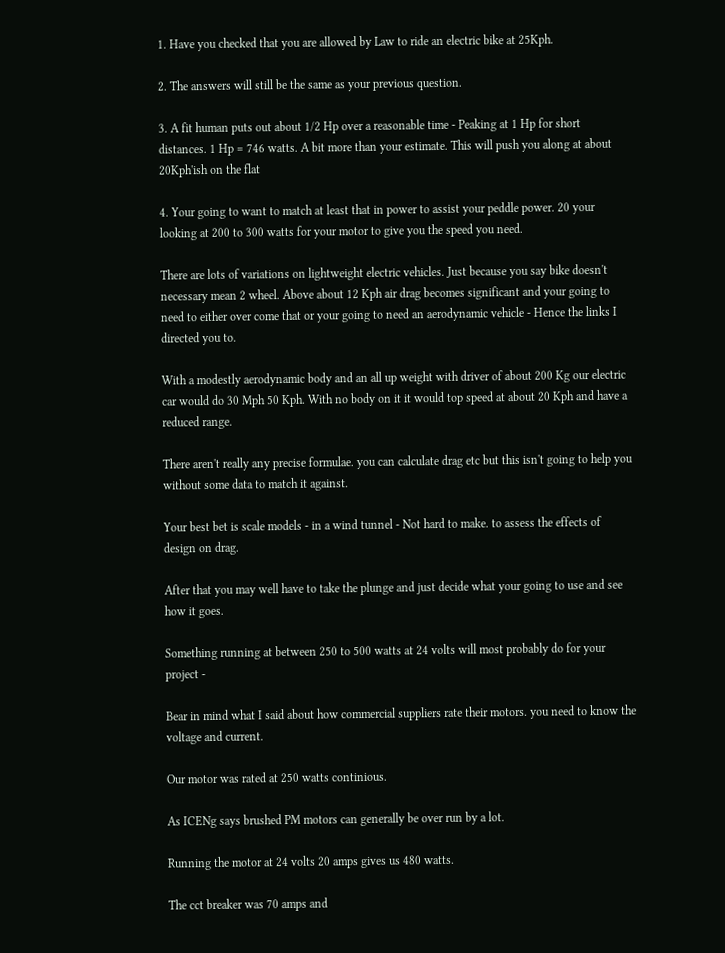1. Have you checked that you are allowed by Law to ride an electric bike at 25Kph.

2. The answers will still be the same as your previous question.

3. A fit human puts out about 1/2 Hp over a reasonable time - Peaking at 1 Hp for short distances. 1 Hp = 746 watts. A bit more than your estimate. This will push you along at about 20Kph'ish on the flat

4. Your going to want to match at least that in power to assist your peddle power. 20 your looking at 200 to 300 watts for your motor to give you the speed you need.

There are lots of variations on lightweight electric vehicles. Just because you say bike doesn't necessary mean 2 wheel. Above about 12 Kph air drag becomes significant and your going to need to either over come that or your going to need an aerodynamic vehicle - Hence the links I directed you to.

With a modestly aerodynamic body and an all up weight with driver of about 200 Kg our electric car would do 30 Mph 50 Kph. With no body on it it would top speed at about 20 Kph and have a reduced range.

There aren't really any precise formulae. you can calculate drag etc but this isn't going to help you without some data to match it against.

Your best bet is scale models - in a wind tunnel - Not hard to make. to assess the effects of design on drag.

After that you may well have to take the plunge and just decide what your going to use and see how it goes.

Something running at between 250 to 500 watts at 24 volts will most probably do for your project -

Bear in mind what I said about how commercial suppliers rate their motors. you need to know the voltage and current.

Our motor was rated at 250 watts continious.

As ICENg says brushed PM motors can generally be over run by a lot.

Running the motor at 24 volts 20 amps gives us 480 watts.

The cct breaker was 70 amps and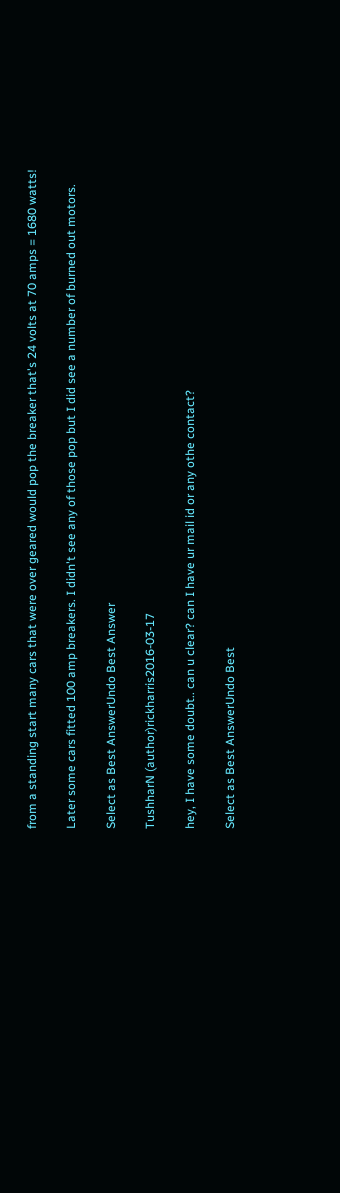from a standing start many cars that were over geared would pop the breaker that's 24 volts at 70 amps = 1680 watts!

Later some cars fitted 100 amp breakers. I didn't see any of those pop but I did see a number of burned out motors.

Select as Best AnswerUndo Best Answer

TushharN (author)rickharris2016-03-17

hey, I have some doubt.. can u clear? can I have ur mail id or any othe contact?

Select as Best AnswerUndo Best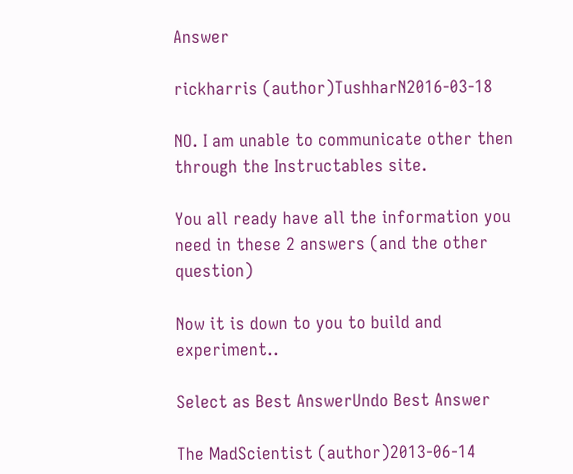Answer

rickharris (author)TushharN2016-03-18

NO. I am unable to communicate other then through the Instructables site.

You all ready have all the information you need in these 2 answers (and the other question)

Now it is down to you to build and experiment..

Select as Best AnswerUndo Best Answer

The MadScientist (author)2013-06-14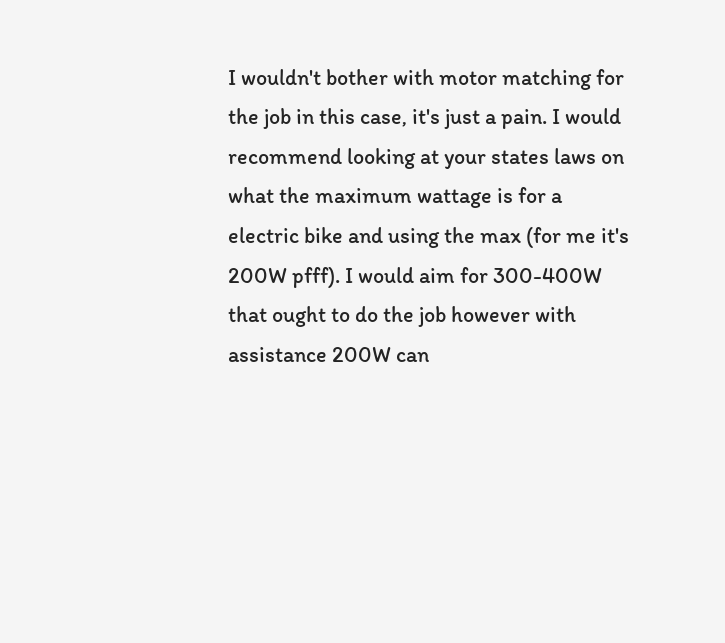I wouldn't bother with motor matching for the job in this case, it's just a pain. I would recommend looking at your states laws on what the maximum wattage is for a electric bike and using the max (for me it's 200W pfff). I would aim for 300-400W that ought to do the job however with assistance 200W can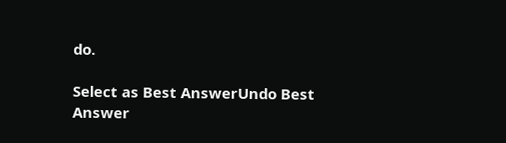do.

Select as Best AnswerUndo Best Answer